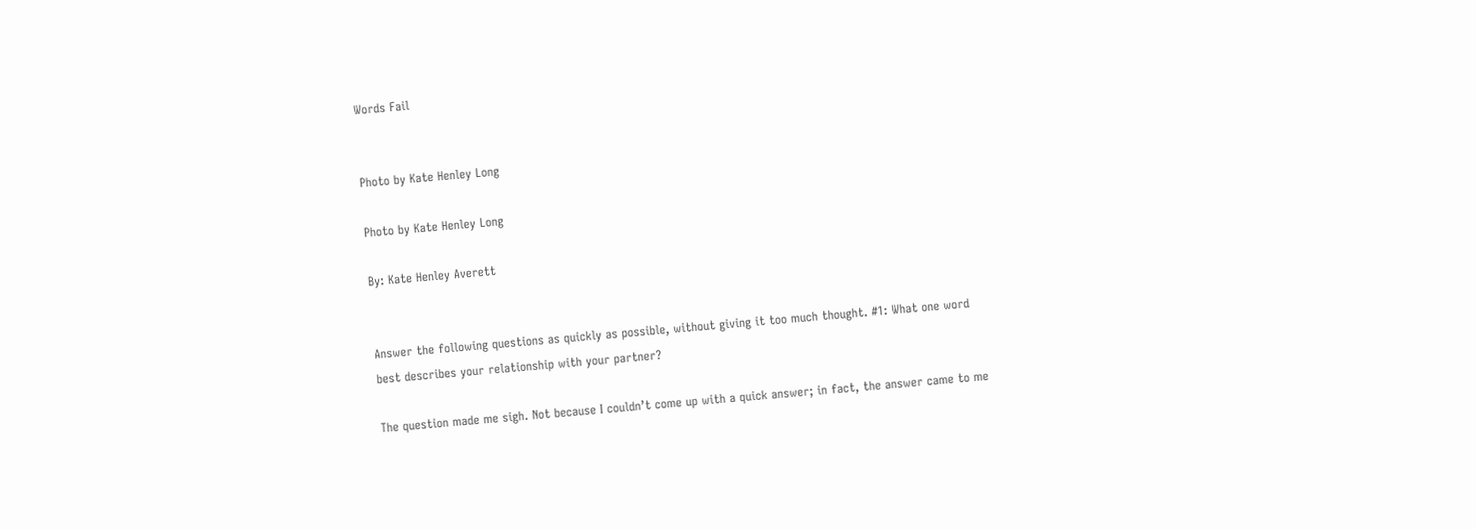Words Fail


Photo by Kate Henley Long

Photo by Kate Henley Long

By: Kate Henley Averett


Answer the following questions as quickly as possible, without giving it too much thought. #1: What one word best describes your relationship with your partner?

The question made me sigh. Not because I couldn’t come up with a quick answer; in fact, the answer came to me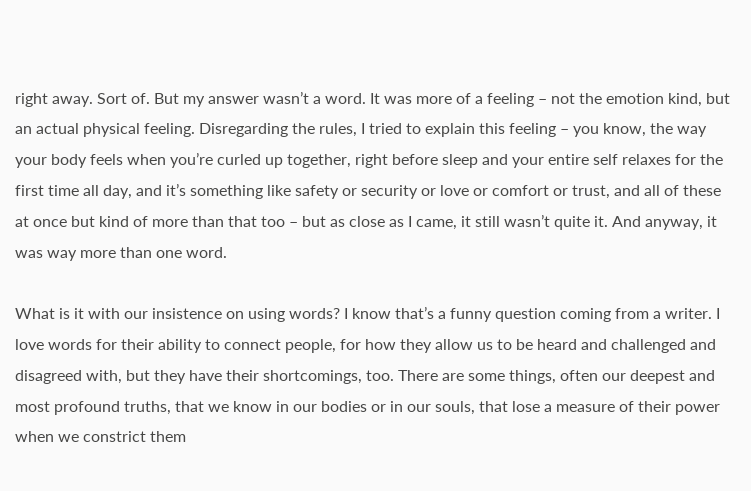right away. Sort of. But my answer wasn’t a word. It was more of a feeling – not the emotion kind, but an actual physical feeling. Disregarding the rules, I tried to explain this feeling – you know, the way your body feels when you’re curled up together, right before sleep and your entire self relaxes for the first time all day, and it’s something like safety or security or love or comfort or trust, and all of these at once but kind of more than that too – but as close as I came, it still wasn’t quite it. And anyway, it was way more than one word.

What is it with our insistence on using words? I know that’s a funny question coming from a writer. I love words for their ability to connect people, for how they allow us to be heard and challenged and disagreed with, but they have their shortcomings, too. There are some things, often our deepest and most profound truths, that we know in our bodies or in our souls, that lose a measure of their power when we constrict them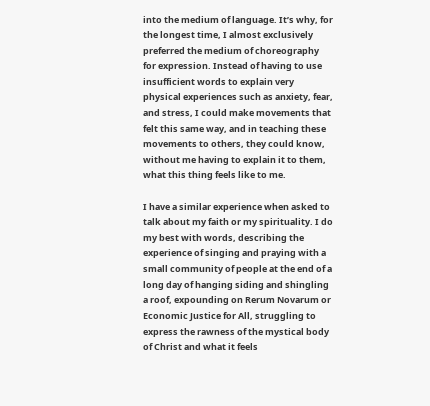into the medium of language. It’s why, for the longest time, I almost exclusively preferred the medium of choreography for expression. Instead of having to use insufficient words to explain very physical experiences such as anxiety, fear, and stress, I could make movements that felt this same way, and in teaching these movements to others, they could know, without me having to explain it to them, what this thing feels like to me.

I have a similar experience when asked to talk about my faith or my spirituality. I do my best with words, describing the experience of singing and praying with a small community of people at the end of a long day of hanging siding and shingling a roof, expounding on Rerum Novarum or Economic Justice for All, struggling to express the rawness of the mystical body of Christ and what it feels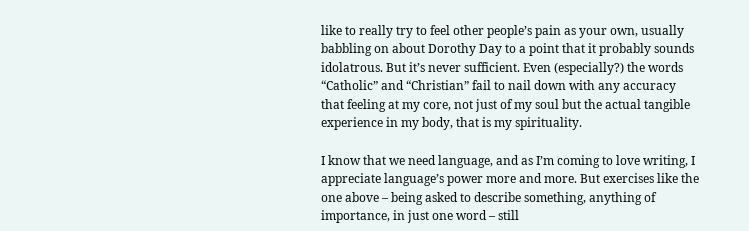like to really try to feel other people’s pain as your own, usually babbling on about Dorothy Day to a point that it probably sounds idolatrous. But it’s never sufficient. Even (especially?) the words “Catholic” and “Christian” fail to nail down with any accuracy that feeling at my core, not just of my soul but the actual tangible experience in my body, that is my spirituality.

I know that we need language, and as I’m coming to love writing, I appreciate language’s power more and more. But exercises like the one above – being asked to describe something, anything of importance, in just one word – still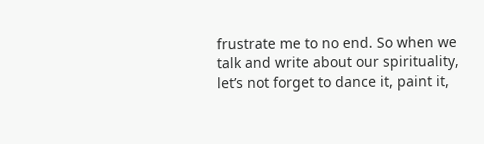frustrate me to no end. So when we talk and write about our spirituality, let’s not forget to dance it, paint it,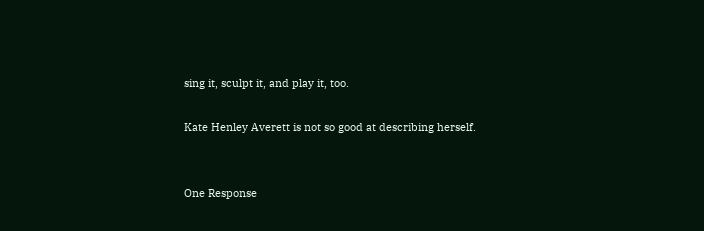sing it, sculpt it, and play it, too.

Kate Henley Averett is not so good at describing herself.


One Response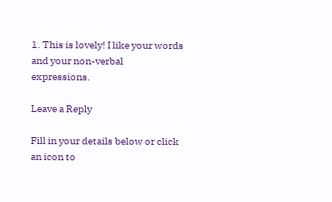1. This is lovely! I like your words and your non-verbal expressions.

Leave a Reply

Fill in your details below or click an icon to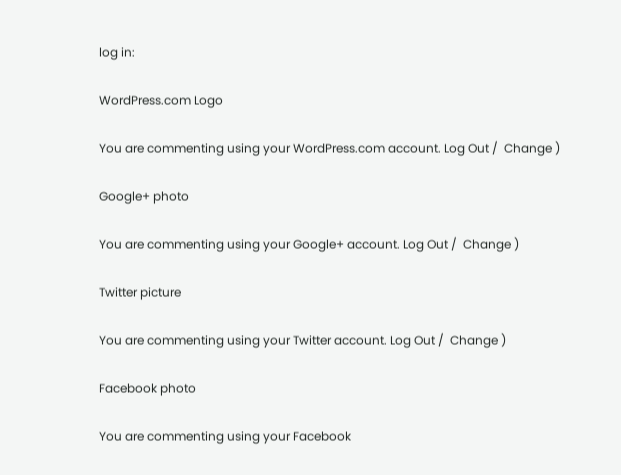log in:

WordPress.com Logo

You are commenting using your WordPress.com account. Log Out /  Change )

Google+ photo

You are commenting using your Google+ account. Log Out /  Change )

Twitter picture

You are commenting using your Twitter account. Log Out /  Change )

Facebook photo

You are commenting using your Facebook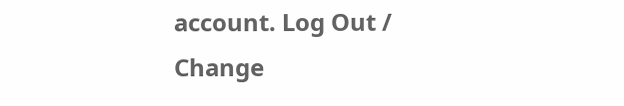account. Log Out /  Change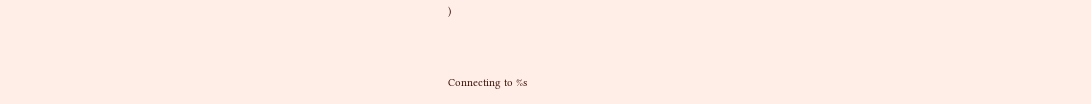)


Connecting to %s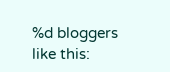%d bloggers like this: